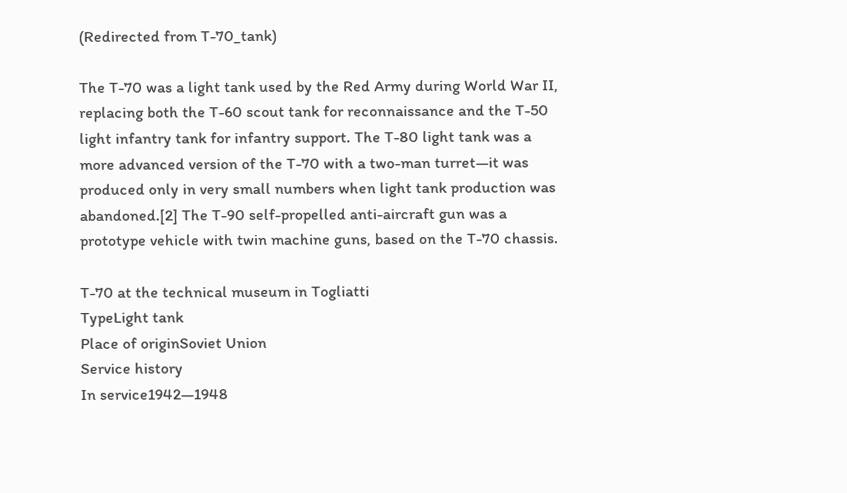(Redirected from T-70_tank)

The T-70 was a light tank used by the Red Army during World War II, replacing both the T-60 scout tank for reconnaissance and the T-50 light infantry tank for infantry support. The T-80 light tank was a more advanced version of the T-70 with a two-man turret—it was produced only in very small numbers when light tank production was abandoned.[2] The T-90 self-propelled anti-aircraft gun was a prototype vehicle with twin machine guns, based on the T-70 chassis.

T-70 at the technical museum in Togliatti
TypeLight tank
Place of originSoviet Union
Service history
In service1942—1948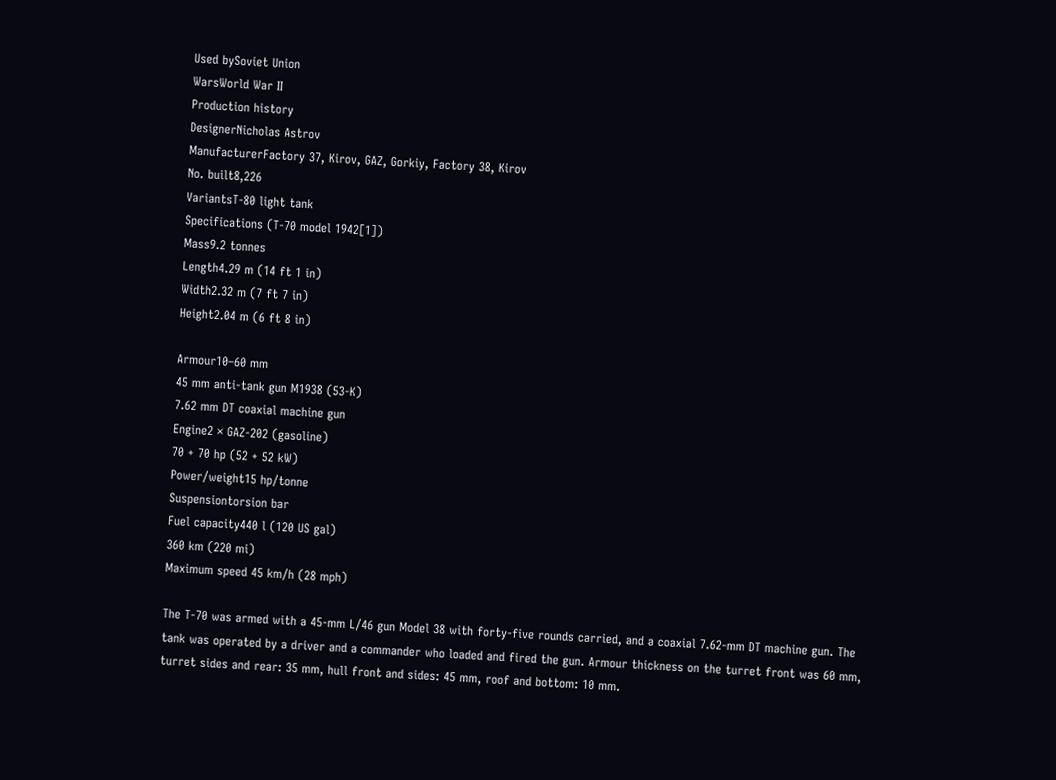Used bySoviet Union
WarsWorld War II
Production history
DesignerNicholas Astrov
ManufacturerFactory 37, Kirov, GAZ, Gorkiy, Factory 38, Kirov
No. built8,226
VariantsT-80 light tank
Specifications (T-70 model 1942[1])
Mass9.2 tonnes
Length4.29 m (14 ft 1 in)
Width2.32 m (7 ft 7 in)
Height2.04 m (6 ft 8 in)

Armour10–60 mm
45 mm anti-tank gun M1938 (53-K)
7.62 mm DT coaxial machine gun
Engine2 × GAZ-202 (gasoline)
70 + 70 hp (52 + 52 kW)
Power/weight15 hp/tonne
Suspensiontorsion bar
Fuel capacity440 l (120 US gal)
360 km (220 mi)
Maximum speed 45 km/h (28 mph)

The T-70 was armed with a 45-mm L/46 gun Model 38 with forty-five rounds carried, and a coaxial 7.62-mm DT machine gun. The tank was operated by a driver and a commander who loaded and fired the gun. Armour thickness on the turret front was 60 mm, turret sides and rear: 35 mm, hull front and sides: 45 mm, roof and bottom: 10 mm.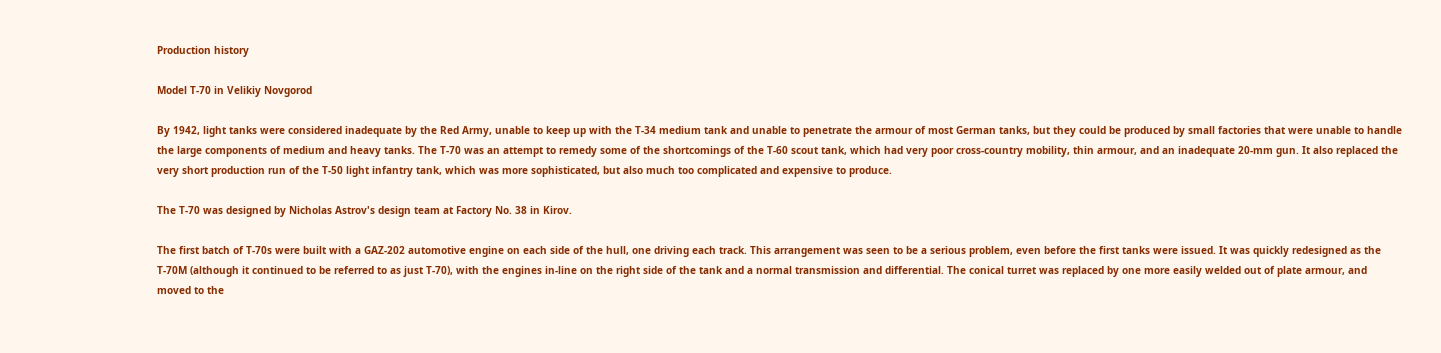Production history

Model T-70 in Velikiy Novgorod

By 1942, light tanks were considered inadequate by the Red Army, unable to keep up with the T-34 medium tank and unable to penetrate the armour of most German tanks, but they could be produced by small factories that were unable to handle the large components of medium and heavy tanks. The T-70 was an attempt to remedy some of the shortcomings of the T-60 scout tank, which had very poor cross-country mobility, thin armour, and an inadequate 20-mm gun. It also replaced the very short production run of the T-50 light infantry tank, which was more sophisticated, but also much too complicated and expensive to produce.

The T-70 was designed by Nicholas Astrov's design team at Factory No. 38 in Kirov.

The first batch of T-70s were built with a GAZ-202 automotive engine on each side of the hull, one driving each track. This arrangement was seen to be a serious problem, even before the first tanks were issued. It was quickly redesigned as the T-70M (although it continued to be referred to as just T-70), with the engines in-line on the right side of the tank and a normal transmission and differential. The conical turret was replaced by one more easily welded out of plate armour, and moved to the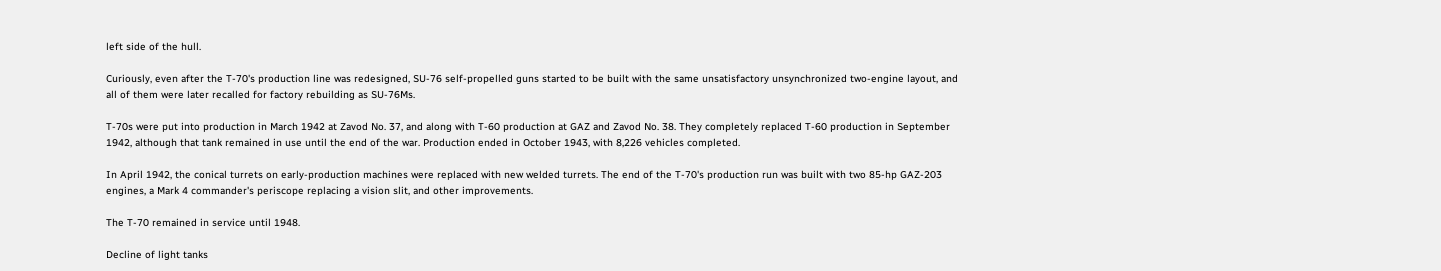left side of the hull.

Curiously, even after the T-70's production line was redesigned, SU-76 self-propelled guns started to be built with the same unsatisfactory unsynchronized two-engine layout, and all of them were later recalled for factory rebuilding as SU-76Ms.

T-70s were put into production in March 1942 at Zavod No. 37, and along with T-60 production at GAZ and Zavod No. 38. They completely replaced T-60 production in September 1942, although that tank remained in use until the end of the war. Production ended in October 1943, with 8,226 vehicles completed.

In April 1942, the conical turrets on early-production machines were replaced with new welded turrets. The end of the T-70's production run was built with two 85-hp GAZ-203 engines, a Mark 4 commander's periscope replacing a vision slit, and other improvements.

The T-70 remained in service until 1948.

Decline of light tanks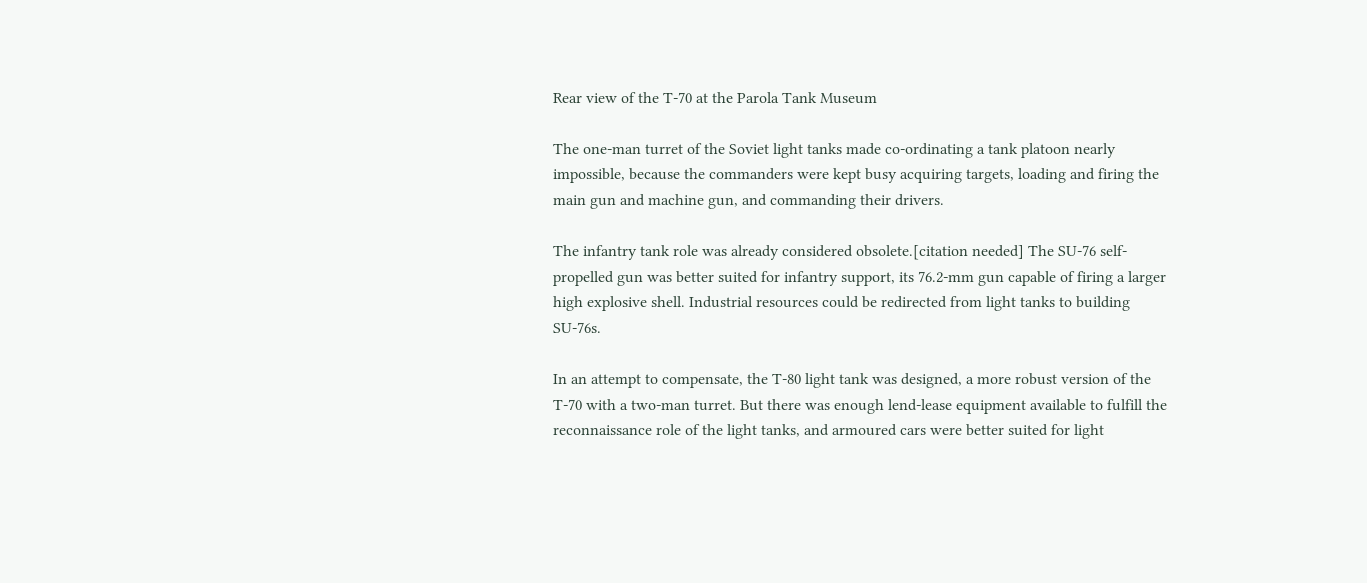Rear view of the T-70 at the Parola Tank Museum

The one-man turret of the Soviet light tanks made co-ordinating a tank platoon nearly impossible, because the commanders were kept busy acquiring targets, loading and firing the main gun and machine gun, and commanding their drivers.

The infantry tank role was already considered obsolete.[citation needed] The SU-76 self-propelled gun was better suited for infantry support, its 76.2-mm gun capable of firing a larger high explosive shell. Industrial resources could be redirected from light tanks to building SU-76s.

In an attempt to compensate, the T-80 light tank was designed, a more robust version of the T-70 with a two-man turret. But there was enough lend-lease equipment available to fulfill the reconnaissance role of the light tanks, and armoured cars were better suited for light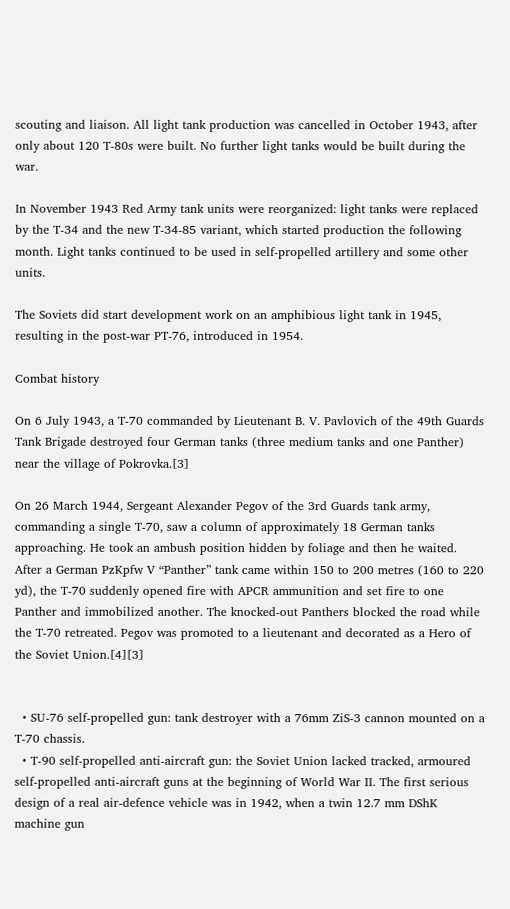scouting and liaison. All light tank production was cancelled in October 1943, after only about 120 T-80s were built. No further light tanks would be built during the war.

In November 1943 Red Army tank units were reorganized: light tanks were replaced by the T-34 and the new T-34-85 variant, which started production the following month. Light tanks continued to be used in self-propelled artillery and some other units.

The Soviets did start development work on an amphibious light tank in 1945, resulting in the post-war PT-76, introduced in 1954.

Combat history

On 6 July 1943, a T-70 commanded by Lieutenant B. V. Pavlovich of the 49th Guards Tank Brigade destroyed four German tanks (three medium tanks and one Panther) near the village of Pokrovka.[3]

On 26 March 1944, Sergeant Alexander Pegov of the 3rd Guards tank army, commanding a single T-70, saw a column of approximately 18 German tanks approaching. He took an ambush position hidden by foliage and then he waited. After a German PzKpfw V “Panther” tank came within 150 to 200 metres (160 to 220 yd), the T-70 suddenly opened fire with APCR ammunition and set fire to one Panther and immobilized another. The knocked-out Panthers blocked the road while the T-70 retreated. Pegov was promoted to a lieutenant and decorated as a Hero of the Soviet Union.[4][3]


  • SU-76 self-propelled gun: tank destroyer with a 76mm ZiS-3 cannon mounted on a T-70 chassis.
  • T-90 self-propelled anti-aircraft gun: the Soviet Union lacked tracked, armoured self-propelled anti-aircraft guns at the beginning of World War II. The first serious design of a real air-defence vehicle was in 1942, when a twin 12.7 mm DShK machine gun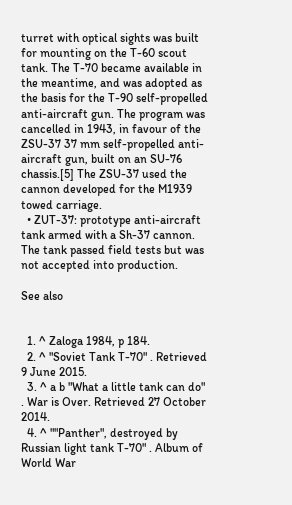turret with optical sights was built for mounting on the T-60 scout tank. The T-70 became available in the meantime, and was adopted as the basis for the T-90 self-propelled anti-aircraft gun. The program was cancelled in 1943, in favour of the ZSU-37 37 mm self-propelled anti-aircraft gun, built on an SU-76 chassis.[5] The ZSU-37 used the cannon developed for the M1939 towed carriage.
  • ZUT-37: prototype anti-aircraft tank armed with a Sh-37 cannon. The tank passed field tests but was not accepted into production.

See also


  1. ^ Zaloga 1984, p 184.
  2. ^ "Soviet Tank T-70" . Retrieved 9 June 2015.
  3. ^ a b "What a little tank can do" . War is Over. Retrieved 27 October 2014.
  4. ^ ""Panther", destroyed by Russian light tank T-70" . Album of World War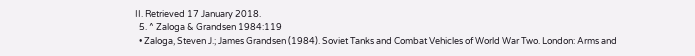II. Retrieved 17 January 2018.
  5. ^ Zaloga & Grandsen 1984:119
  • Zaloga, Steven J.; James Grandsen (1984). Soviet Tanks and Combat Vehicles of World War Two. London: Arms and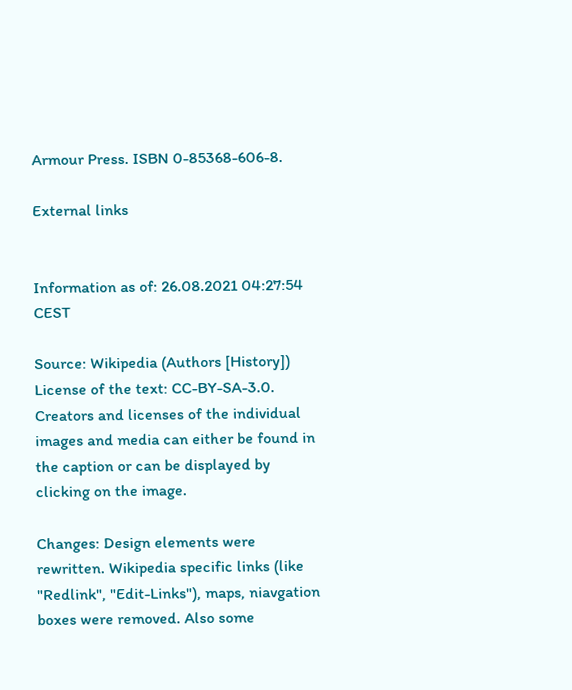Armour Press. ISBN 0-85368-606-8.

External links


Information as of: 26.08.2021 04:27:54 CEST

Source: Wikipedia (Authors [History])    License of the text: CC-BY-SA-3.0. Creators and licenses of the individual images and media can either be found in the caption or can be displayed by clicking on the image.

Changes: Design elements were rewritten. Wikipedia specific links (like "Redlink", "Edit-Links"), maps, niavgation boxes were removed. Also some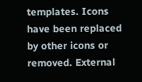templates. Icons have been replaced by other icons or removed. External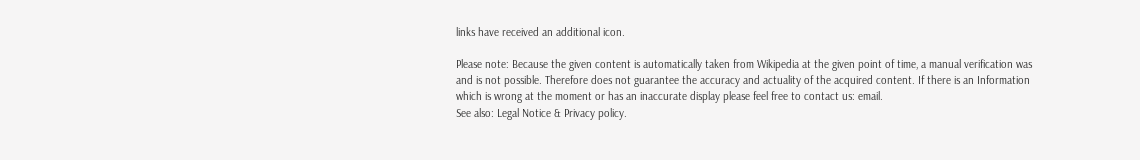links have received an additional icon.

Please note: Because the given content is automatically taken from Wikipedia at the given point of time, a manual verification was and is not possible. Therefore does not guarantee the accuracy and actuality of the acquired content. If there is an Information which is wrong at the moment or has an inaccurate display please feel free to contact us: email.
See also: Legal Notice & Privacy policy.